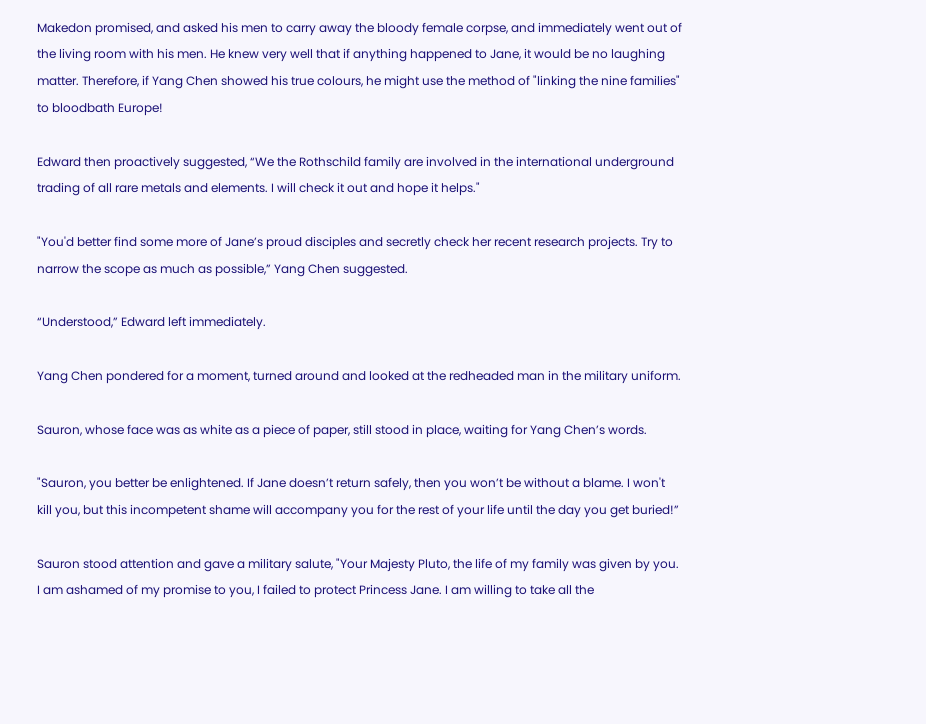Makedon promised, and asked his men to carry away the bloody female corpse, and immediately went out of the living room with his men. He knew very well that if anything happened to Jane, it would be no laughing matter. Therefore, if Yang Chen showed his true colours, he might use the method of "linking the nine families" to bloodbath Europe!

Edward then proactively suggested, “We the Rothschild family are involved in the international underground trading of all rare metals and elements. I will check it out and hope it helps."

"You'd better find some more of Jane’s proud disciples and secretly check her recent research projects. Try to narrow the scope as much as possible,” Yang Chen suggested.

“Understood,” Edward left immediately.

Yang Chen pondered for a moment, turned around and looked at the redheaded man in the military uniform.

Sauron, whose face was as white as a piece of paper, still stood in place, waiting for Yang Chen’s words.

"Sauron, you better be enlightened. If Jane doesn’t return safely, then you won’t be without a blame. I won't kill you, but this incompetent shame will accompany you for the rest of your life until the day you get buried!”

Sauron stood attention and gave a military salute, "Your Majesty Pluto, the life of my family was given by you. I am ashamed of my promise to you, I failed to protect Princess Jane. I am willing to take all the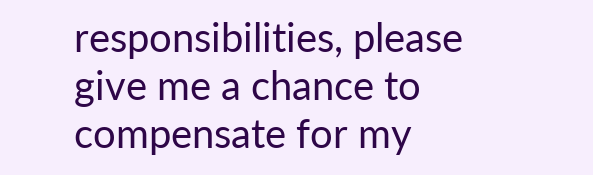responsibilities, please give me a chance to compensate for my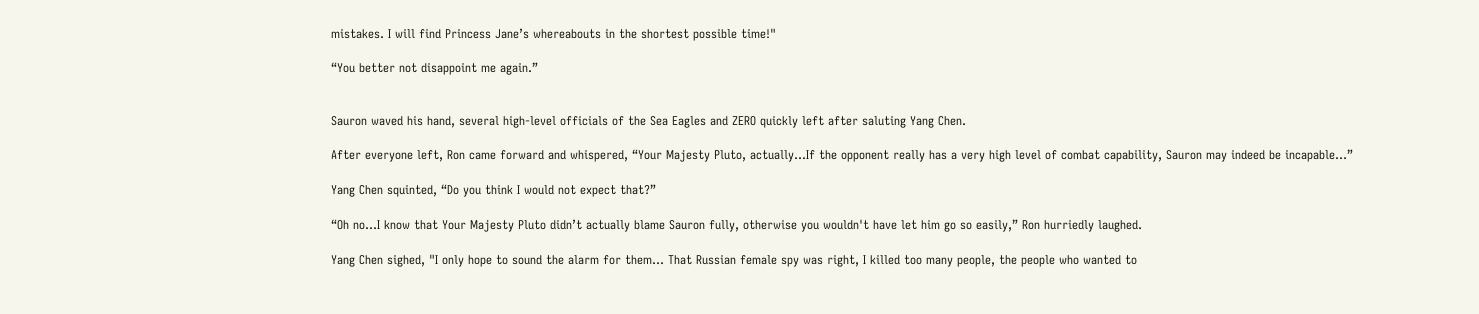mistakes. I will find Princess Jane’s whereabouts in the shortest possible time!"

“You better not disappoint me again.”


Sauron waved his hand, several high-level officials of the Sea Eagles and ZERO quickly left after saluting Yang Chen.

After everyone left, Ron came forward and whispered, “Your Majesty Pluto, actually...If the opponent really has a very high level of combat capability, Sauron may indeed be incapable…”

Yang Chen squinted, “Do you think I would not expect that?”

“Oh no...I know that Your Majesty Pluto didn’t actually blame Sauron fully, otherwise you wouldn't have let him go so easily,” Ron hurriedly laughed.

Yang Chen sighed, "I only hope to sound the alarm for them... That Russian female spy was right, I killed too many people, the people who wanted to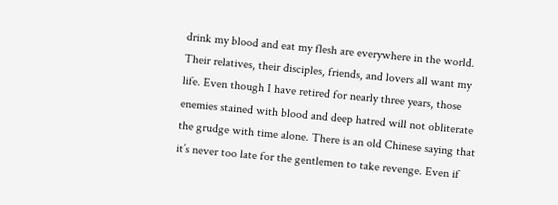drink my blood and eat my flesh are everywhere in the world. Their relatives, their disciples, friends, and lovers all want my life. Even though I have retired for nearly three years, those enemies stained with blood and deep hatred will not obliterate the grudge with time alone. There is an old Chinese saying that it’s never too late for the gentlemen to take revenge. Even if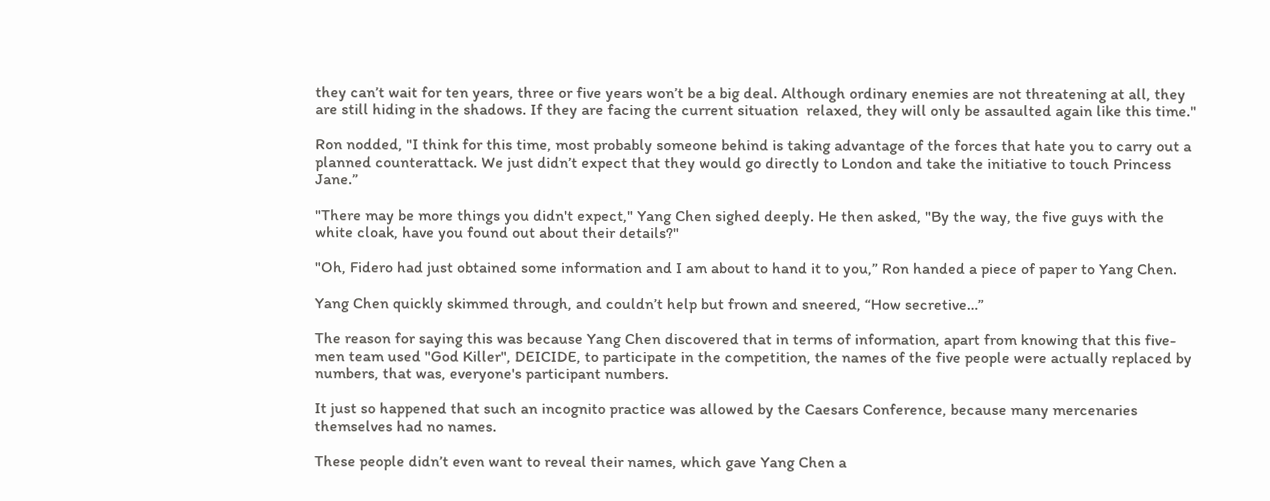they can’t wait for ten years, three or five years won’t be a big deal. Although ordinary enemies are not threatening at all, they are still hiding in the shadows. If they are facing the current situation  relaxed, they will only be assaulted again like this time."

Ron nodded, "I think for this time, most probably someone behind is taking advantage of the forces that hate you to carry out a planned counterattack. We just didn’t expect that they would go directly to London and take the initiative to touch Princess Jane.”

"There may be more things you didn't expect," Yang Chen sighed deeply. He then asked, "By the way, the five guys with the white cloak, have you found out about their details?"

"Oh, Fidero had just obtained some information and I am about to hand it to you,” Ron handed a piece of paper to Yang Chen.

Yang Chen quickly skimmed through, and couldn’t help but frown and sneered, “How secretive…”

The reason for saying this was because Yang Chen discovered that in terms of information, apart from knowing that this five-men team used "God Killer", DEICIDE, to participate in the competition, the names of the five people were actually replaced by numbers, that was, everyone's participant numbers.

It just so happened that such an incognito practice was allowed by the Caesars Conference, because many mercenaries themselves had no names.

These people didn’t even want to reveal their names, which gave Yang Chen a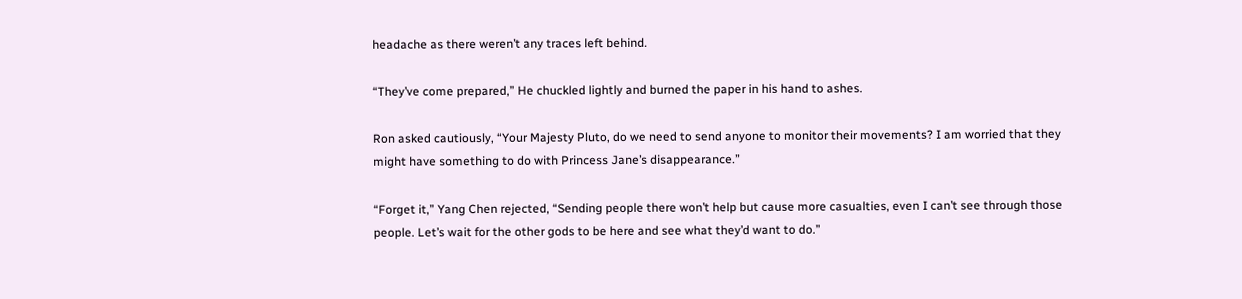headache as there weren’t any traces left behind.

“They’ve come prepared,” He chuckled lightly and burned the paper in his hand to ashes.

Ron asked cautiously, “Your Majesty Pluto, do we need to send anyone to monitor their movements? I am worried that they might have something to do with Princess Jane’s disappearance.”

“Forget it,” Yang Chen rejected, “Sending people there won’t help but cause more casualties, even I can’t see through those people. Let’s wait for the other gods to be here and see what they’d want to do.”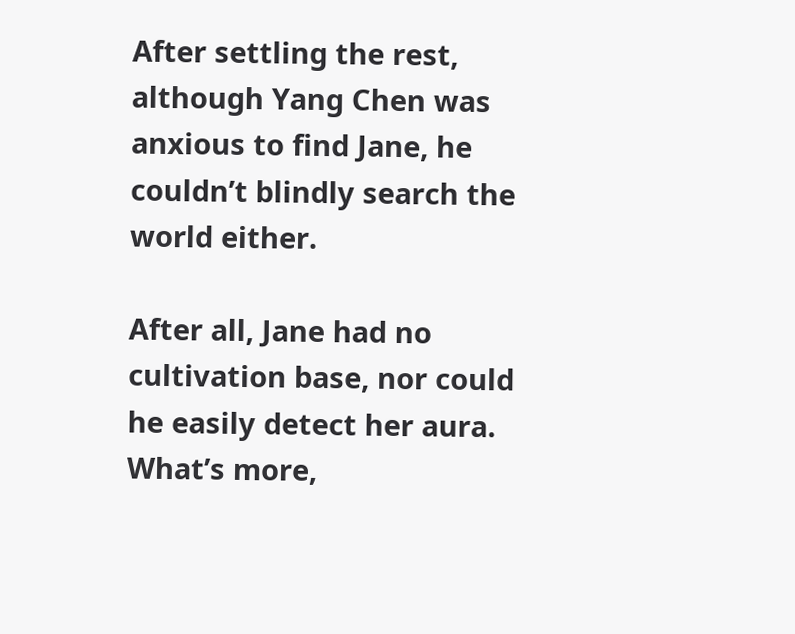After settling the rest, although Yang Chen was anxious to find Jane, he couldn’t blindly search the world either.

After all, Jane had no cultivation base, nor could he easily detect her aura. What’s more,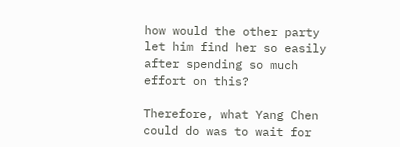how would the other party let him find her so easily after spending so much effort on this?

Therefore, what Yang Chen could do was to wait for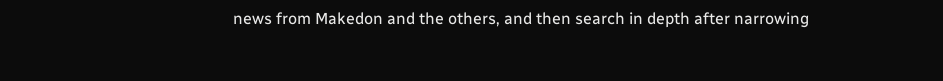news from Makedon and the others, and then search in depth after narrowing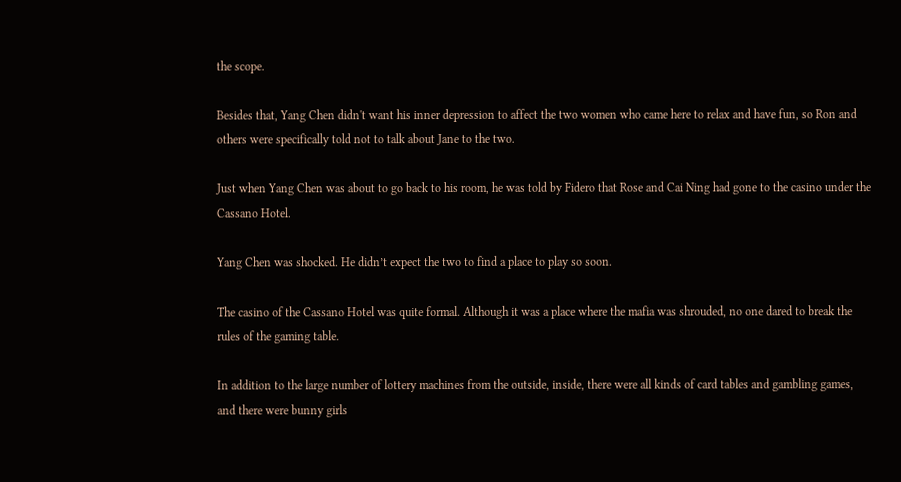the scope.

Besides that, Yang Chen didn't want his inner depression to affect the two women who came here to relax and have fun, so Ron and others were specifically told not to talk about Jane to the two.

Just when Yang Chen was about to go back to his room, he was told by Fidero that Rose and Cai Ning had gone to the casino under the Cassano Hotel.

Yang Chen was shocked. He didn’t expect the two to find a place to play so soon.

The casino of the Cassano Hotel was quite formal. Although it was a place where the mafia was shrouded, no one dared to break the rules of the gaming table.

In addition to the large number of lottery machines from the outside, inside, there were all kinds of card tables and gambling games, and there were bunny girls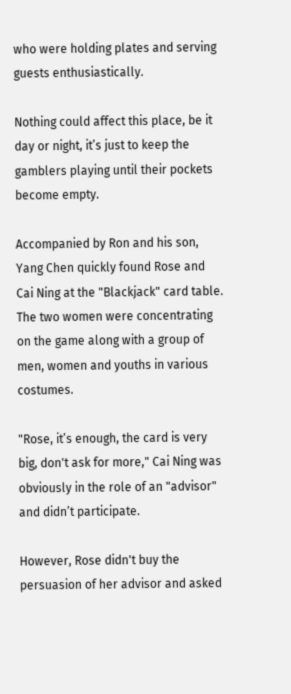who were holding plates and serving guests enthusiastically.

Nothing could affect this place, be it day or night, it’s just to keep the gamblers playing until their pockets become empty.

Accompanied by Ron and his son, Yang Chen quickly found Rose and Cai Ning at the "Blackjack" card table. The two women were concentrating on the game along with a group of men, women and youths in various costumes.

"Rose, it’s enough, the card is very big, don't ask for more," Cai Ning was obviously in the role of an "advisor" and didn’t participate.

However, Rose didn't buy the persuasion of her advisor and asked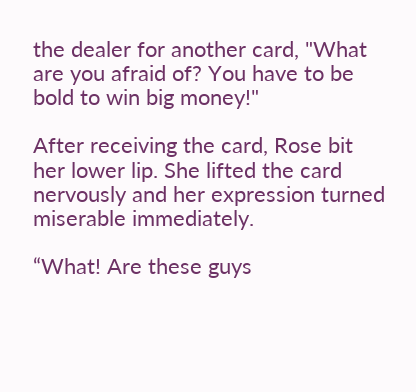the dealer for another card, "What are you afraid of? You have to be bold to win big money!"

After receiving the card, Rose bit her lower lip. She lifted the card nervously and her expression turned miserable immediately.

“What! Are these guys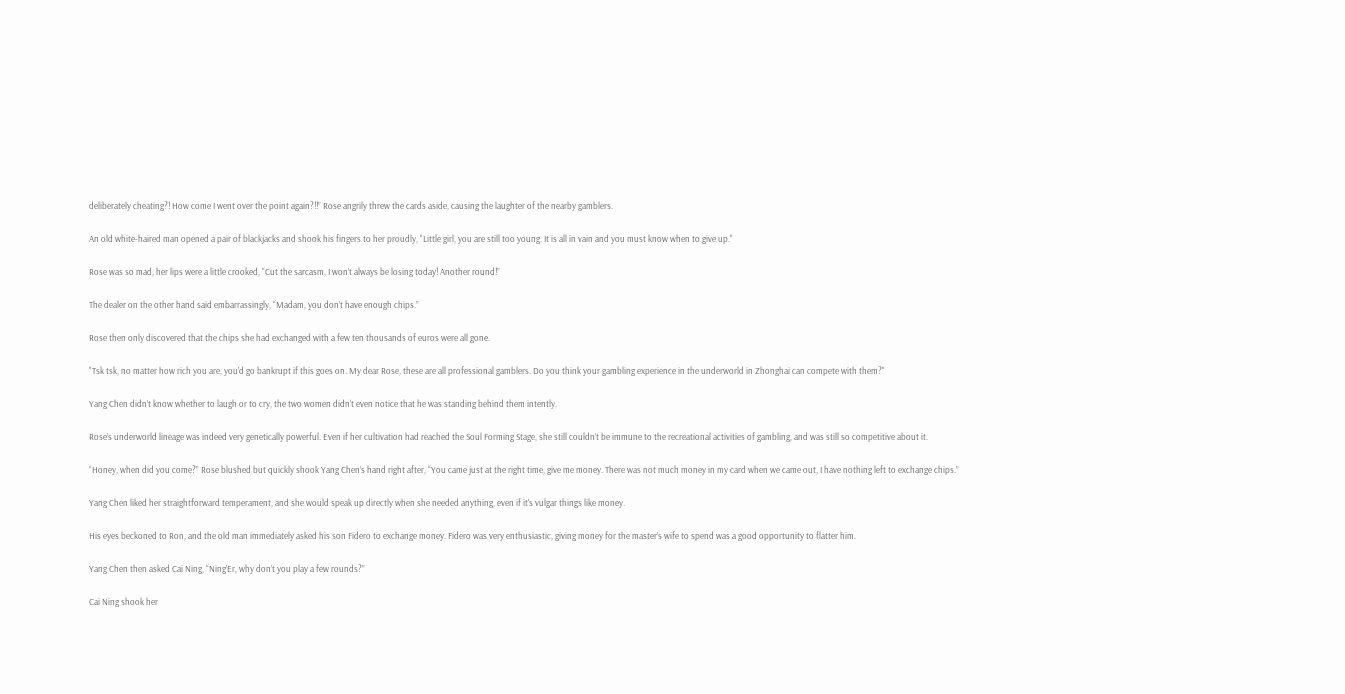deliberately cheating?! How come I went over the point again?!!” Rose angrily threw the cards aside, causing the laughter of the nearby gamblers.

An old white-haired man opened a pair of blackjacks and shook his fingers to her proudly, "Little girl, you are still too young. It is all in vain and you must know when to give up."

Rose was so mad, her lips were a little crooked, “Cut the sarcasm, I won’t always be losing today! Another round!”

The dealer on the other hand said embarrassingly, “Madam, you don’t have enough chips.”

Rose then only discovered that the chips she had exchanged with a few ten thousands of euros were all gone.

"Tsk tsk, no matter how rich you are, you’d go bankrupt if this goes on. My dear Rose, these are all professional gamblers. Do you think your gambling experience in the underworld in Zhonghai can compete with them?"

Yang Chen didn’t know whether to laugh or to cry, the two women didn't even notice that he was standing behind them intently.

Rose’s underworld lineage was indeed very genetically powerful. Even if her cultivation had reached the Soul Forming Stage, she still couldn’t be immune to the recreational activities of gambling, and was still so competitive about it.

“Honey, when did you come?” Rose blushed but quickly shook Yang Chen’s hand right after, “You came just at the right time, give me money. There was not much money in my card when we came out, I have nothing left to exchange chips.”

Yang Chen liked her straightforward temperament, and she would speak up directly when she needed anything, even if it's vulgar things like money.

His eyes beckoned to Ron, and the old man immediately asked his son Fidero to exchange money. Fidero was very enthusiastic, giving money for the master’s wife to spend was a good opportunity to flatter him.

Yang Chen then asked Cai Ning, “Ning’Er, why don’t you play a few rounds?”

Cai Ning shook her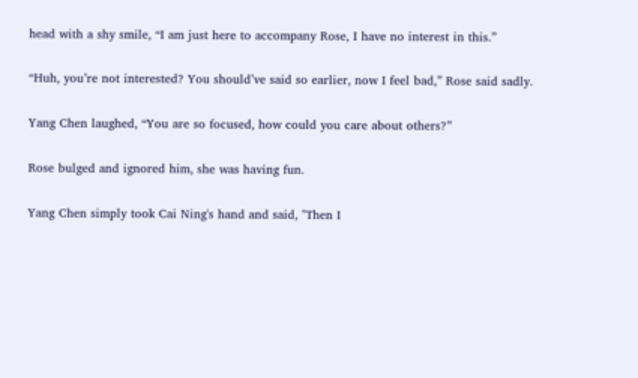head with a shy smile, “I am just here to accompany Rose, I have no interest in this.”

“Huh, you’re not interested? You should’ve said so earlier, now I feel bad,” Rose said sadly.

Yang Chen laughed, “You are so focused, how could you care about others?”

Rose bulged and ignored him, she was having fun.

Yang Chen simply took Cai Ning's hand and said, "Then I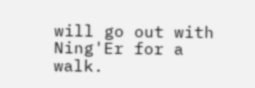will go out with Ning'Er for a walk.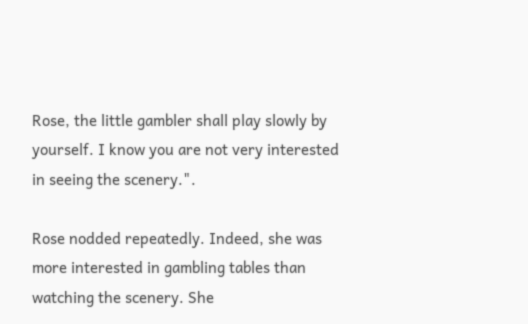Rose, the little gambler shall play slowly by yourself. I know you are not very interested in seeing the scenery.".

Rose nodded repeatedly. Indeed, she was more interested in gambling tables than watching the scenery. She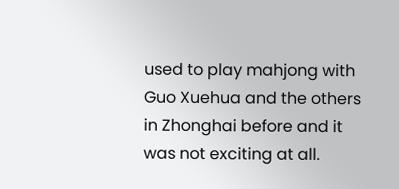used to play mahjong with Guo Xuehua and the others in Zhonghai before and it was not exciting at all.